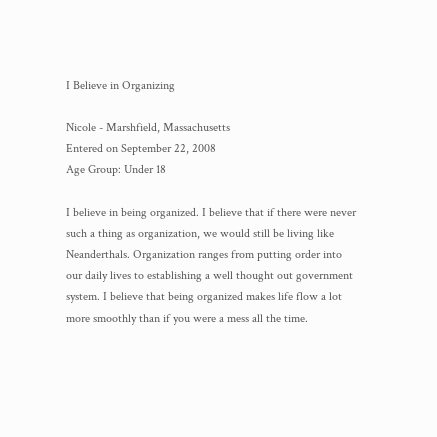I Believe in Organizing

Nicole - Marshfield, Massachusetts
Entered on September 22, 2008
Age Group: Under 18

I believe in being organized. I believe that if there were never such a thing as organization, we would still be living like Neanderthals. Organization ranges from putting order into our daily lives to establishing a well thought out government system. I believe that being organized makes life flow a lot more smoothly than if you were a mess all the time.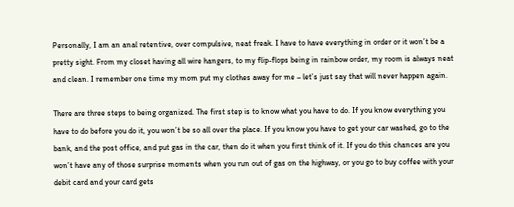Personally, I am an anal retentive, over compulsive, neat freak. I have to have everything in order or it won’t be a pretty sight. From my closet having all wire hangers, to my flip-flops being in rainbow order, my room is always neat and clean. I remember one time my mom put my clothes away for me – let’s just say that will never happen again.

There are three steps to being organized. The first step is to know what you have to do. If you know everything you have to do before you do it, you won’t be so all over the place. If you know you have to get your car washed, go to the bank, and the post office, and put gas in the car, then do it when you first think of it. If you do this chances are you won’t have any of those surprise moments when you run out of gas on the highway, or you go to buy coffee with your debit card and your card gets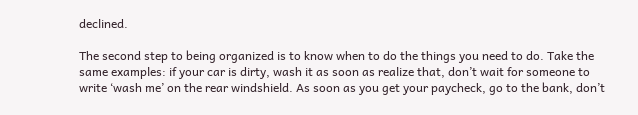declined.

The second step to being organized is to know when to do the things you need to do. Take the same examples: if your car is dirty, wash it as soon as realize that, don’t wait for someone to write ‘wash me’ on the rear windshield. As soon as you get your paycheck, go to the bank, don’t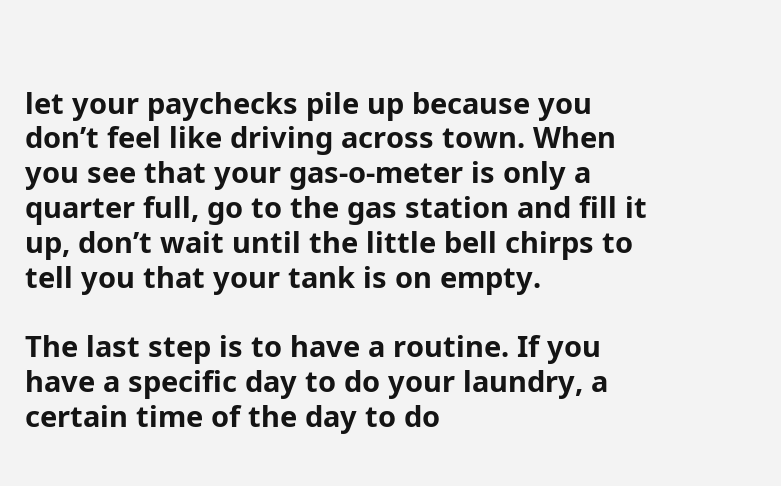let your paychecks pile up because you don’t feel like driving across town. When you see that your gas-o-meter is only a quarter full, go to the gas station and fill it up, don’t wait until the little bell chirps to tell you that your tank is on empty.

The last step is to have a routine. If you have a specific day to do your laundry, a certain time of the day to do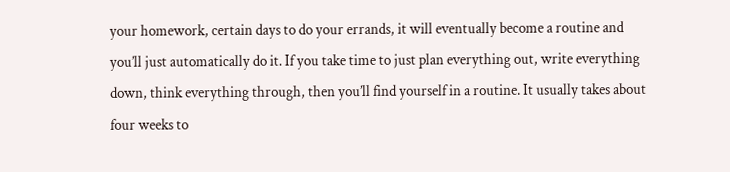your homework, certain days to do your errands, it will eventually become a routine and you’ll just automatically do it. If you take time to just plan everything out, write everything down, think everything through, then you’ll find yourself in a routine. It usually takes about four weeks to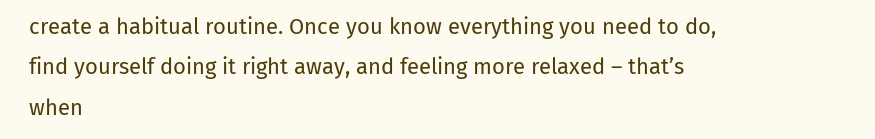create a habitual routine. Once you know everything you need to do, find yourself doing it right away, and feeling more relaxed – that’s when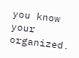you know your organized.